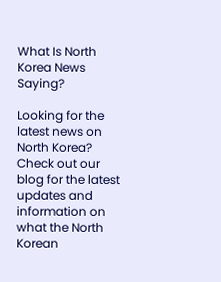What Is North Korea News Saying?

Looking for the latest news on North Korea? Check out our blog for the latest updates and information on what the North Korean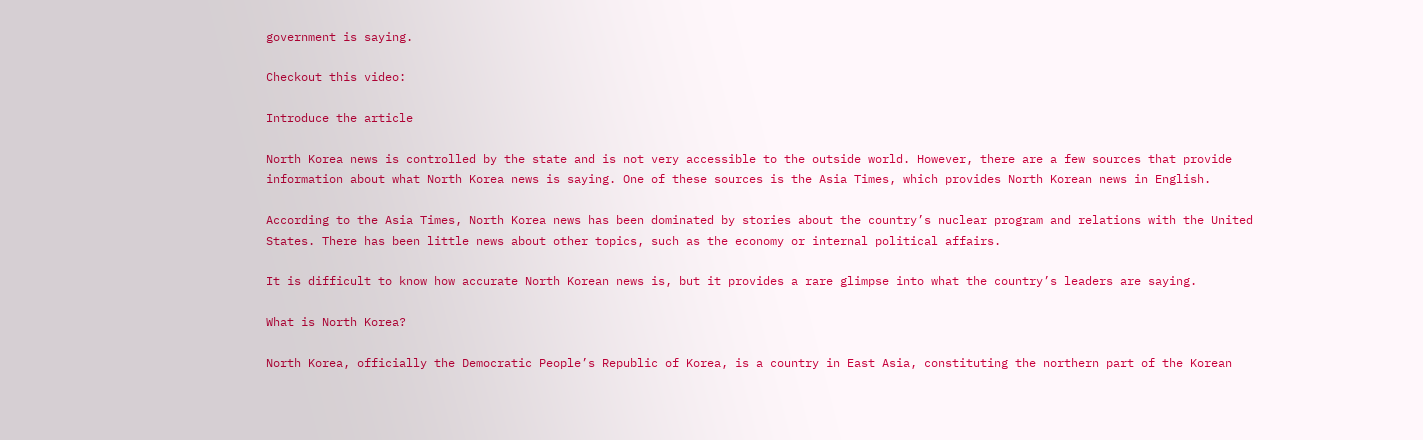government is saying.

Checkout this video:

Introduce the article

North Korea news is controlled by the state and is not very accessible to the outside world. However, there are a few sources that provide information about what North Korea news is saying. One of these sources is the Asia Times, which provides North Korean news in English.

According to the Asia Times, North Korea news has been dominated by stories about the country’s nuclear program and relations with the United States. There has been little news about other topics, such as the economy or internal political affairs.

It is difficult to know how accurate North Korean news is, but it provides a rare glimpse into what the country’s leaders are saying.

What is North Korea?

North Korea, officially the Democratic People’s Republic of Korea, is a country in East Asia, constituting the northern part of the Korean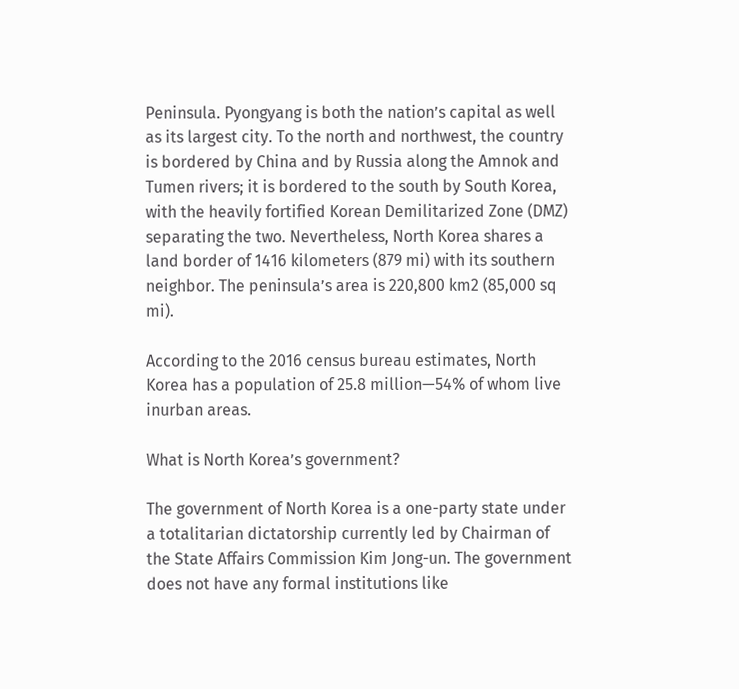Peninsula. Pyongyang is both the nation’s capital as well as its largest city. To the north and northwest, the country is bordered by China and by Russia along the Amnok and Tumen rivers; it is bordered to the south by South Korea, with the heavily fortified Korean Demilitarized Zone (DMZ) separating the two. Nevertheless, North Korea shares a land border of 1416 kilometers (879 mi) with its southern neighbor. The peninsula’s area is 220,800 km2 (85,000 sq mi).

According to the 2016 census bureau estimates, North Korea has a population of 25.8 million—54% of whom live inurban areas.

What is North Korea’s government?

The government of North Korea is a one-party state under a totalitarian dictatorship currently led by Chairman of the State Affairs Commission Kim Jong-un. The government does not have any formal institutions like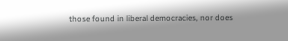those found in liberal democracies, nor does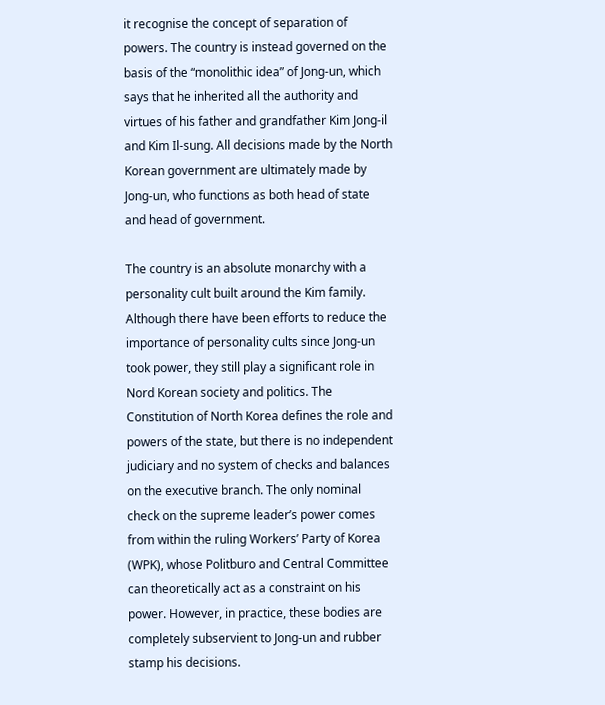it recognise the concept of separation of powers. The country is instead governed on the basis of the “monolithic idea” of Jong-un, which says that he inherited all the authority and virtues of his father and grandfather Kim Jong-il and Kim Il-sung. All decisions made by the North Korean government are ultimately made by Jong-un, who functions as both head of state and head of government.

The country is an absolute monarchy with a personality cult built around the Kim family. Although there have been efforts to reduce the importance of personality cults since Jong-un took power, they still play a significant role in Nord Korean society and politics. The Constitution of North Korea defines the role and powers of the state, but there is no independent judiciary and no system of checks and balances on the executive branch. The only nominal check on the supreme leader’s power comes from within the ruling Workers’ Party of Korea (WPK), whose Politburo and Central Committee can theoretically act as a constraint on his power. However, in practice, these bodies are completely subservient to Jong-un and rubber stamp his decisions.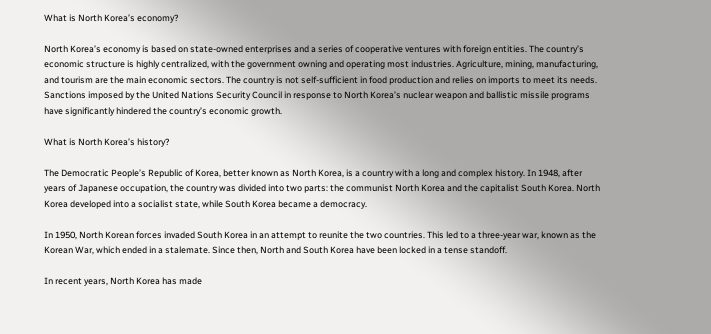What is North Korea’s economy?

North Korea’s economy is based on state-owned enterprises and a series of cooperative ventures with foreign entities. The country’s economic structure is highly centralized, with the government owning and operating most industries. Agriculture, mining, manufacturing, and tourism are the main economic sectors. The country is not self-sufficient in food production and relies on imports to meet its needs. Sanctions imposed by the United Nations Security Council in response to North Korea’s nuclear weapon and ballistic missile programs have significantly hindered the country’s economic growth.

What is North Korea’s history?

The Democratic People’s Republic of Korea, better known as North Korea, is a country with a long and complex history. In 1948, after years of Japanese occupation, the country was divided into two parts: the communist North Korea and the capitalist South Korea. North Korea developed into a socialist state, while South Korea became a democracy.

In 1950, North Korean forces invaded South Korea in an attempt to reunite the two countries. This led to a three-year war, known as the Korean War, which ended in a stalemate. Since then, North and South Korea have been locked in a tense standoff.

In recent years, North Korea has made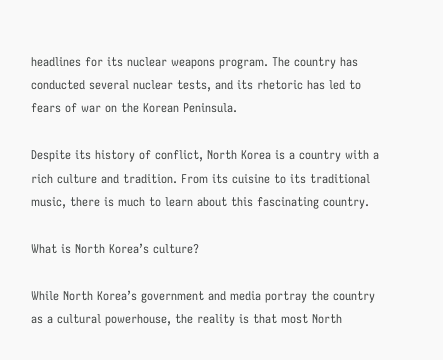headlines for its nuclear weapons program. The country has conducted several nuclear tests, and its rhetoric has led to fears of war on the Korean Peninsula.

Despite its history of conflict, North Korea is a country with a rich culture and tradition. From its cuisine to its traditional music, there is much to learn about this fascinating country.

What is North Korea’s culture?

While North Korea’s government and media portray the country as a cultural powerhouse, the reality is that most North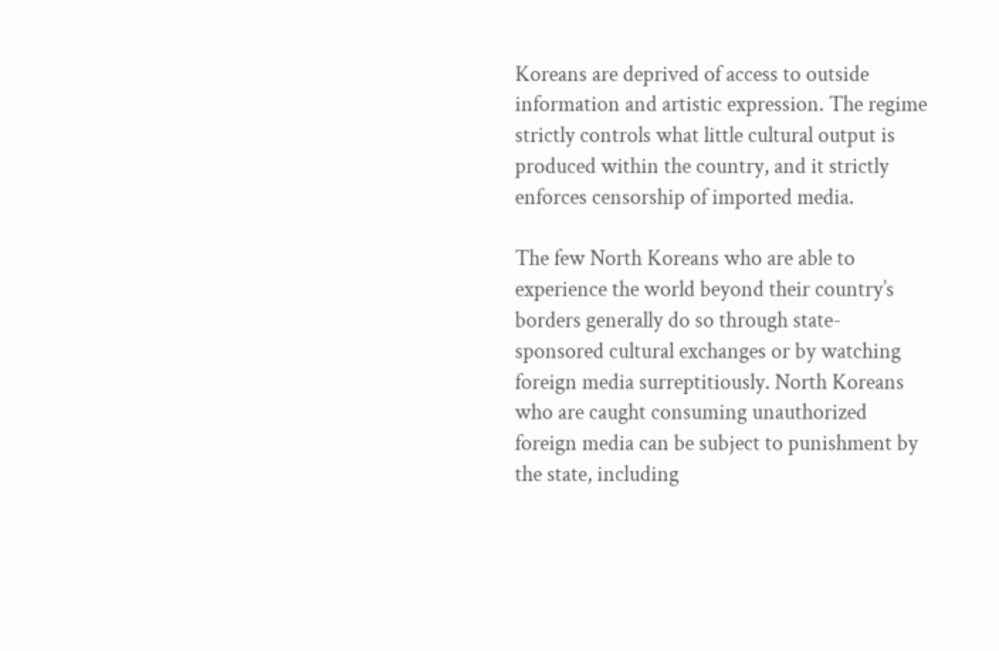Koreans are deprived of access to outside information and artistic expression. The regime strictly controls what little cultural output is produced within the country, and it strictly enforces censorship of imported media.

The few North Koreans who are able to experience the world beyond their country’s borders generally do so through state-sponsored cultural exchanges or by watching foreign media surreptitiously. North Koreans who are caught consuming unauthorized foreign media can be subject to punishment by the state, including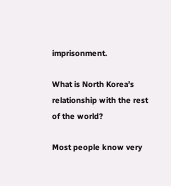imprisonment.

What is North Korea’s relationship with the rest of the world?

Most people know very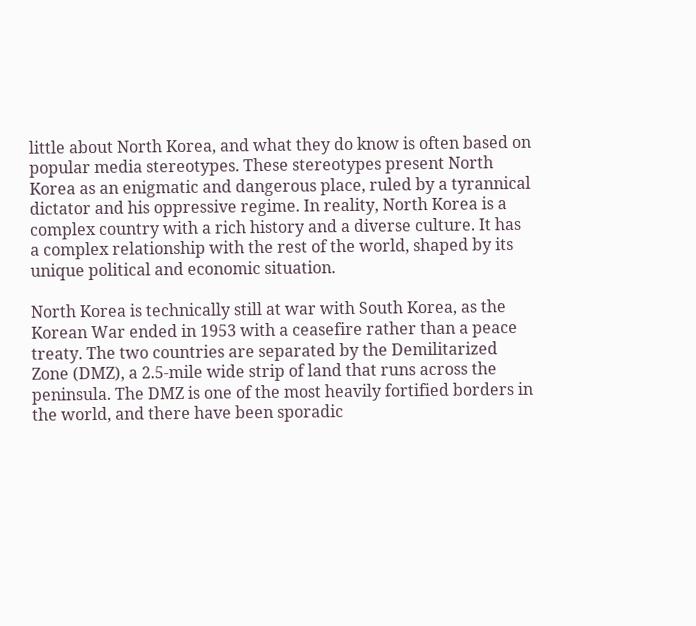little about North Korea, and what they do know is often based on popular media stereotypes. These stereotypes present North Korea as an enigmatic and dangerous place, ruled by a tyrannical dictator and his oppressive regime. In reality, North Korea is a complex country with a rich history and a diverse culture. It has a complex relationship with the rest of the world, shaped by its unique political and economic situation.

North Korea is technically still at war with South Korea, as the Korean War ended in 1953 with a ceasefire rather than a peace treaty. The two countries are separated by the Demilitarized Zone (DMZ), a 2.5-mile wide strip of land that runs across the peninsula. The DMZ is one of the most heavily fortified borders in the world, and there have been sporadic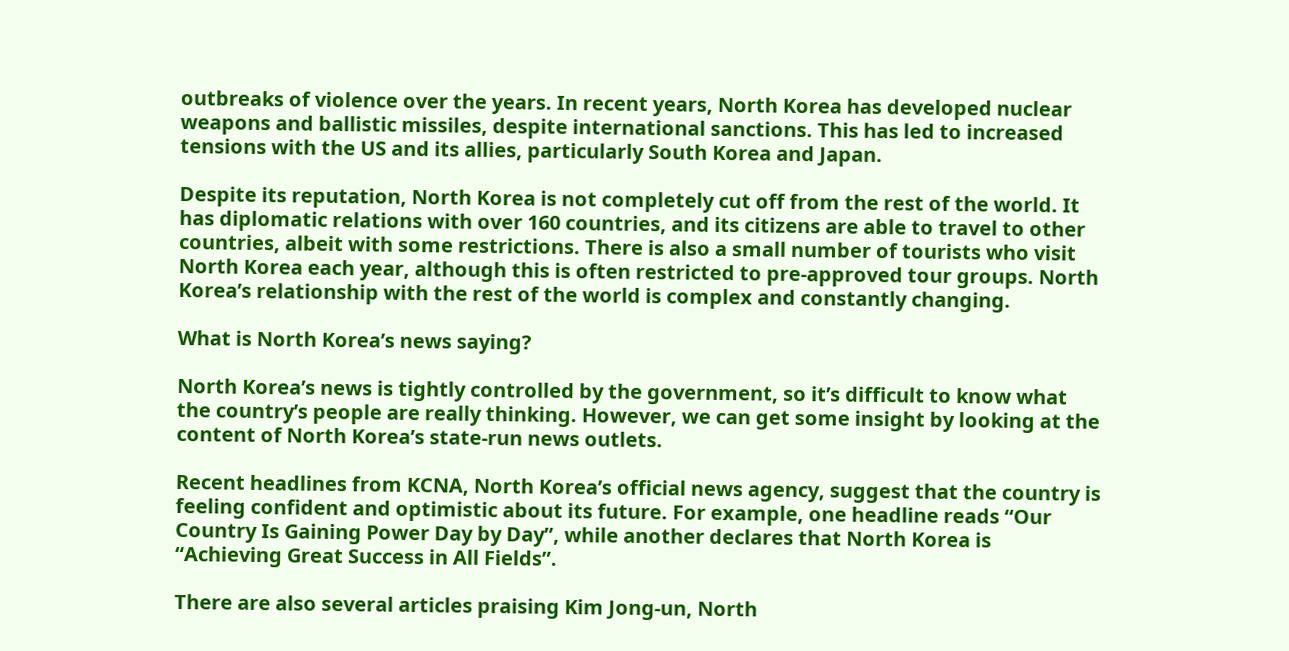outbreaks of violence over the years. In recent years, North Korea has developed nuclear weapons and ballistic missiles, despite international sanctions. This has led to increased tensions with the US and its allies, particularly South Korea and Japan.

Despite its reputation, North Korea is not completely cut off from the rest of the world. It has diplomatic relations with over 160 countries, and its citizens are able to travel to other countries, albeit with some restrictions. There is also a small number of tourists who visit North Korea each year, although this is often restricted to pre-approved tour groups. North Korea’s relationship with the rest of the world is complex and constantly changing.

What is North Korea’s news saying?

North Korea’s news is tightly controlled by the government, so it’s difficult to know what the country’s people are really thinking. However, we can get some insight by looking at the content of North Korea’s state-run news outlets.

Recent headlines from KCNA, North Korea’s official news agency, suggest that the country is feeling confident and optimistic about its future. For example, one headline reads “Our Country Is Gaining Power Day by Day”, while another declares that North Korea is “Achieving Great Success in All Fields”.

There are also several articles praising Kim Jong-un, North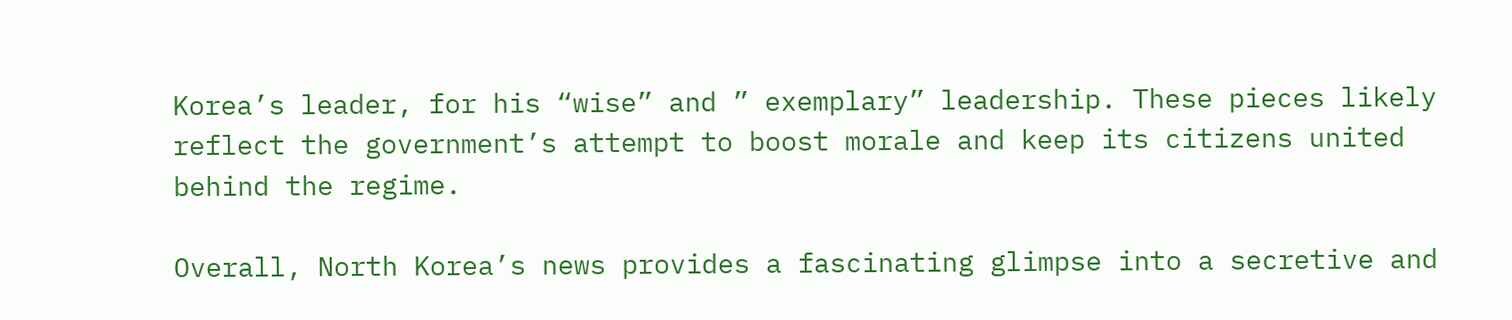Korea’s leader, for his “wise” and ” exemplary” leadership. These pieces likely reflect the government’s attempt to boost morale and keep its citizens united behind the regime.

Overall, North Korea’s news provides a fascinating glimpse into a secretive and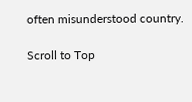often misunderstood country.

Scroll to Top